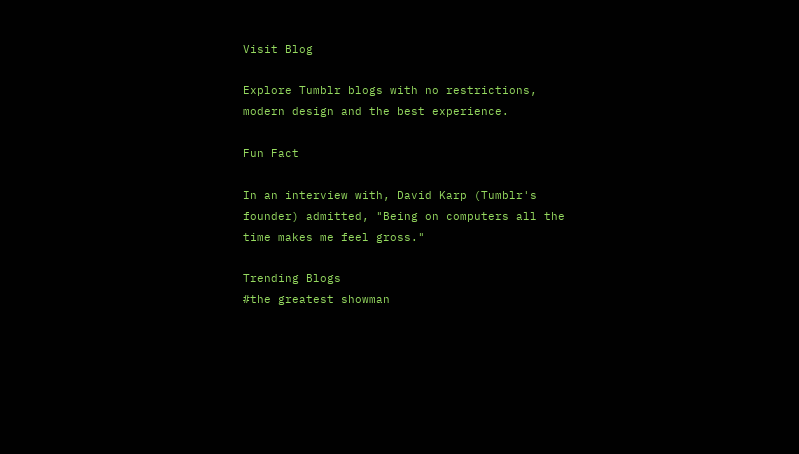Visit Blog

Explore Tumblr blogs with no restrictions, modern design and the best experience.

Fun Fact

In an interview with, David Karp (Tumblr's founder) admitted, "Being on computers all the time makes me feel gross."

Trending Blogs
#the greatest showman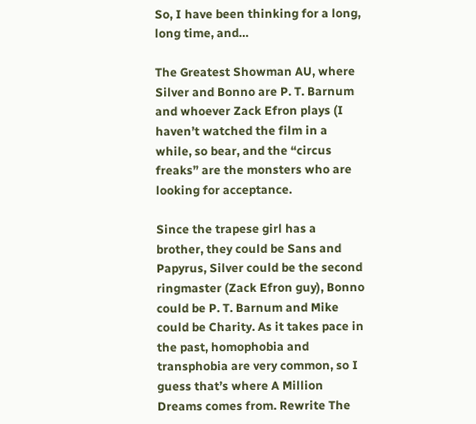So, I have been thinking for a long, long time, and…

The Greatest Showman AU, where Silver and Bonno are P. T. Barnum and whoever Zack Efron plays (I haven’t watched the film in a while, so bear, and the “circus freaks” are the monsters who are looking for acceptance.

Since the trapese girl has a brother, they could be Sans and Papyrus, Silver could be the second ringmaster (Zack Efron guy), Bonno could be P. T. Barnum and Mike could be Charity. As it takes pace in the past, homophobia and transphobia are very common, so I guess that’s where A Million Dreams comes from. Rewrite The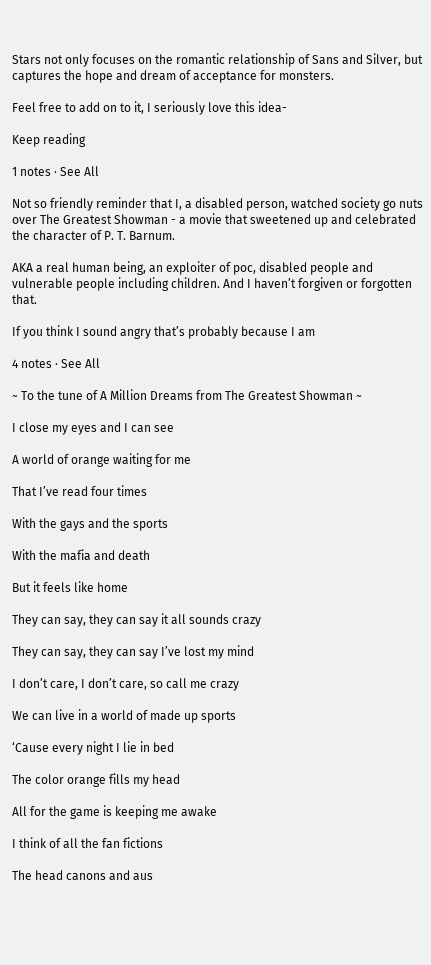Stars not only focuses on the romantic relationship of Sans and Silver, but captures the hope and dream of acceptance for monsters.

Feel free to add on to it, I seriously love this idea-

Keep reading

1 notes · See All

Not so friendly reminder that I, a disabled person, watched society go nuts over The Greatest Showman - a movie that sweetened up and celebrated the character of P. T. Barnum.

AKA a real human being, an exploiter of poc, disabled people and vulnerable people including children. And I haven’t forgiven or forgotten that.

If you think I sound angry that’s probably because I am

4 notes · See All

~ To the tune of A Million Dreams from The Greatest Showman ~

I close my eyes and I can see

A world of orange waiting for me

That I’ve read four times

With the gays and the sports

With the mafia and death

But it feels like home

They can say, they can say it all sounds crazy

They can say, they can say I’ve lost my mind

I don’t care, I don’t care, so call me crazy

We can live in a world of made up sports

‘Cause every night I lie in bed

The color orange fills my head

All for the game is keeping me awake

I think of all the fan fictions

The head canons and aus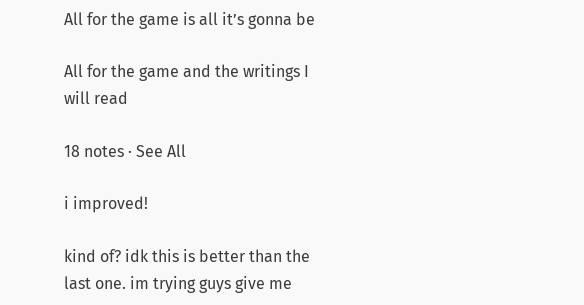All for the game is all it’s gonna be

All for the game and the writings I will read

18 notes · See All

i improved!

kind of? idk this is better than the last one. im trying guys give me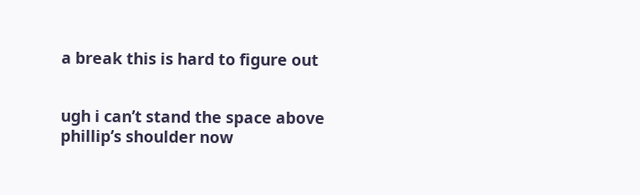a break this is hard to figure out


ugh i can’t stand the space above phillip’s shoulder now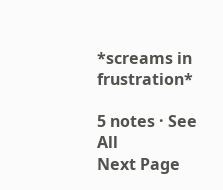*screams in frustration*

5 notes · See All
Next Page